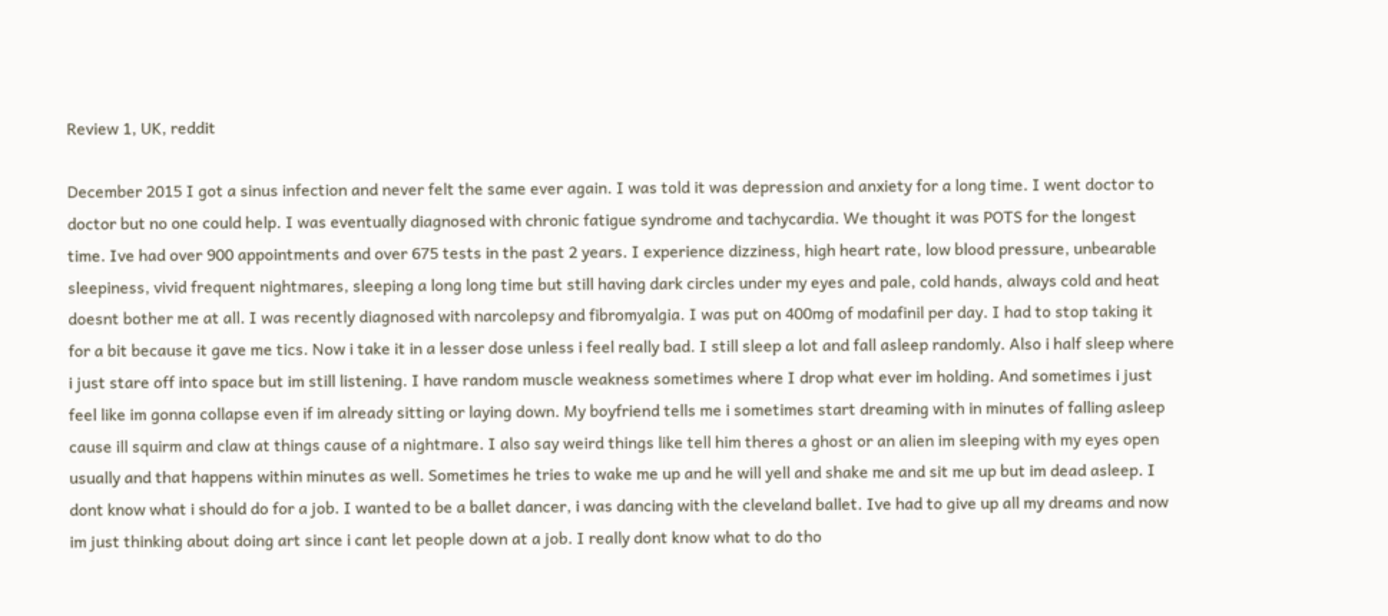Review 1, UK, reddit

December 2015 I got a sinus infection and never felt the same ever again. I was told it was depression and anxiety for a long time. I went doctor to doctor but no one could help. I was eventually diagnosed with chronic fatigue syndrome and tachycardia. We thought it was POTS for the longest time. Ive had over 900 appointments and over 675 tests in the past 2 years. I experience dizziness, high heart rate, low blood pressure, unbearable sleepiness, vivid frequent nightmares, sleeping a long long time but still having dark circles under my eyes and pale, cold hands, always cold and heat doesnt bother me at all. I was recently diagnosed with narcolepsy and fibromyalgia. I was put on 400mg of modafinil per day. I had to stop taking it for a bit because it gave me tics. Now i take it in a lesser dose unless i feel really bad. I still sleep a lot and fall asleep randomly. Also i half sleep where i just stare off into space but im still listening. I have random muscle weakness sometimes where I drop what ever im holding. And sometimes i just feel like im gonna collapse even if im already sitting or laying down. My boyfriend tells me i sometimes start dreaming with in minutes of falling asleep cause ill squirm and claw at things cause of a nightmare. I also say weird things like tell him theres a ghost or an alien im sleeping with my eyes open usually and that happens within minutes as well. Sometimes he tries to wake me up and he will yell and shake me and sit me up but im dead asleep. I dont know what i should do for a job. I wanted to be a ballet dancer, i was dancing with the cleveland ballet. Ive had to give up all my dreams and now im just thinking about doing art since i cant let people down at a job. I really dont know what to do tho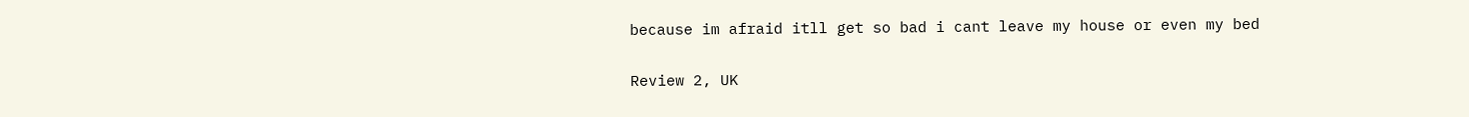because im afraid itll get so bad i cant leave my house or even my bed

Review 2, UK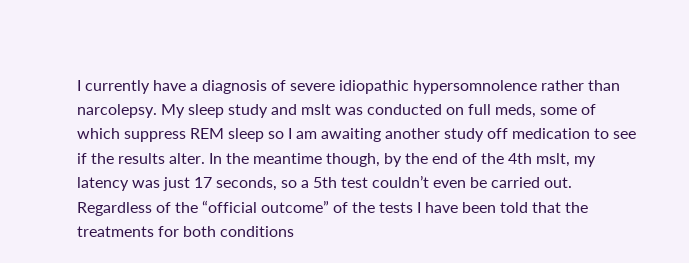I currently have a diagnosis of severe idiopathic hypersomnolence rather than narcolepsy. My sleep study and mslt was conducted on full meds, some of which suppress REM sleep so I am awaiting another study off medication to see if the results alter. In the meantime though, by the end of the 4th mslt, my latency was just 17 seconds, so a 5th test couldn’t even be carried out. Regardless of the “official outcome” of the tests I have been told that the treatments for both conditions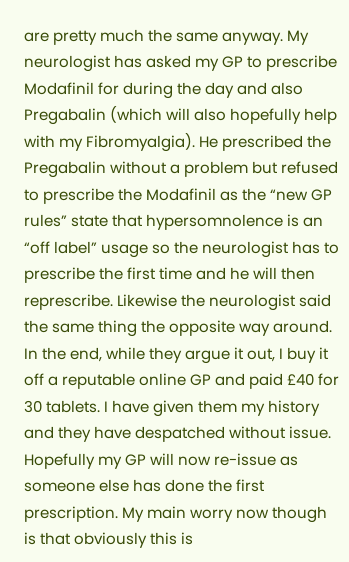are pretty much the same anyway. My neurologist has asked my GP to prescribe Modafinil for during the day and also Pregabalin (which will also hopefully help with my Fibromyalgia). He prescribed the Pregabalin without a problem but refused to prescribe the Modafinil as the “new GP rules” state that hypersomnolence is an “off label” usage so the neurologist has to prescribe the first time and he will then represcribe. Likewise the neurologist said the same thing the opposite way around. In the end, while they argue it out, I buy it off a reputable online GP and paid £40 for 30 tablets. I have given them my history and they have despatched without issue. Hopefully my GP will now re-issue as someone else has done the first prescription. My main worry now though is that obviously this is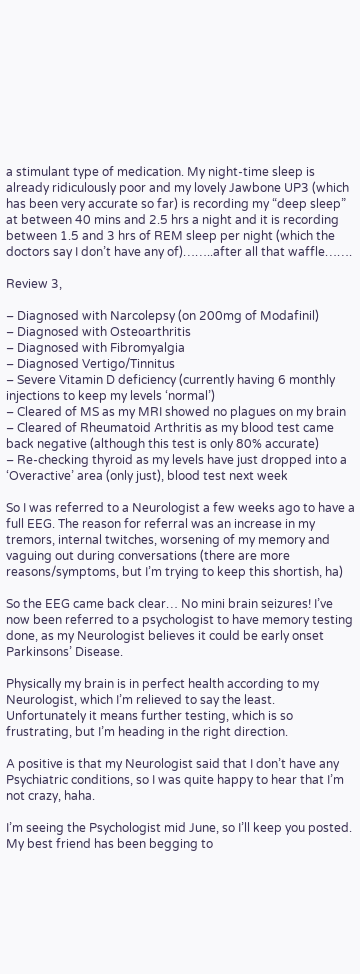a stimulant type of medication. My night-time sleep is already ridiculously poor and my lovely Jawbone UP3 (which has been very accurate so far) is recording my “deep sleep” at between 40 mins and 2.5 hrs a night and it is recording between 1.5 and 3 hrs of REM sleep per night (which the doctors say I don’t have any of)……..after all that waffle…….

Review 3,

– Diagnosed with Narcolepsy (on 200mg of Modafinil)
– Diagnosed with Osteoarthritis
– Diagnosed with Fibromyalgia
– Diagnosed Vertigo/Tinnitus
– Severe Vitamin D deficiency (currently having 6 monthly injections to keep my levels ‘normal’)
– Cleared of MS as my MRI showed no plagues on my brain
– Cleared of Rheumatoid Arthritis as my blood test came back negative (although this test is only 80% accurate)
– Re-checking thyroid as my levels have just dropped into a ‘Overactive’ area (only just), blood test next week

So I was referred to a Neurologist a few weeks ago to have a full EEG. The reason for referral was an increase in my tremors, internal twitches, worsening of my memory and vaguing out during conversations (there are more reasons/symptoms, but I’m trying to keep this shortish, ha)

So the EEG came back clear… No mini brain seizures! I’ve now been referred to a psychologist to have memory testing done, as my Neurologist believes it could be early onset Parkinsons’ Disease.

Physically my brain is in perfect health according to my Neurologist, which I’m relieved to say the least.
Unfortunately it means further testing, which is so frustrating, but I’m heading in the right direction.

A positive is that my Neurologist said that I don’t have any Psychiatric conditions, so I was quite happy to hear that I’m not crazy, haha.

I’m seeing the Psychologist mid June, so I’ll keep you posted. My best friend has been begging to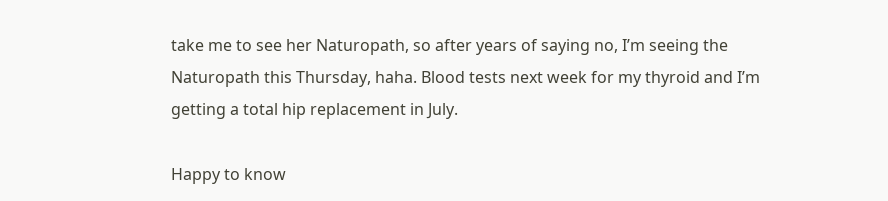take me to see her Naturopath, so after years of saying no, I’m seeing the Naturopath this Thursday, haha. Blood tests next week for my thyroid and I’m getting a total hip replacement in July.

Happy to know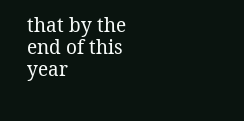that by the end of this year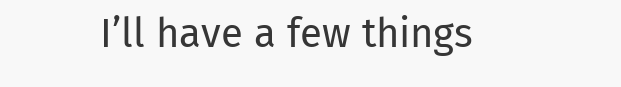I’ll have a few things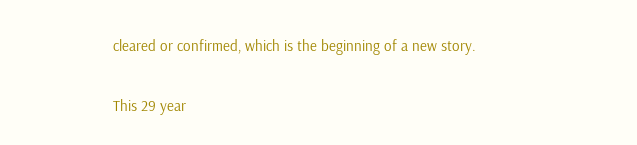cleared or confirmed, which is the beginning of a new story.

This 29 year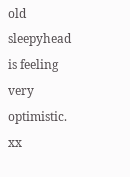old sleepyhead is feeling very optimistic. xx